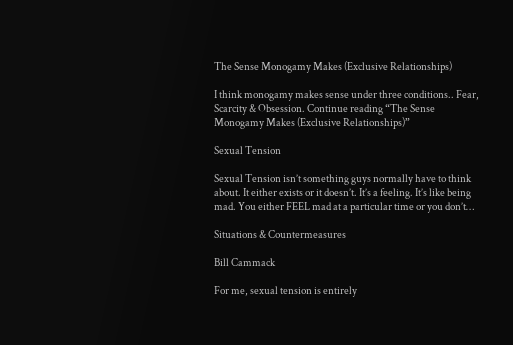The Sense Monogamy Makes (Exclusive Relationships)

I think monogamy makes sense under three conditions.. Fear, Scarcity & Obsession. Continue reading “The Sense Monogamy Makes (Exclusive Relationships)”

Sexual Tension

Sexual Tension isn’t something guys normally have to think about. It either exists or it doesn’t. It’s a feeling. It’s like being mad. You either FEEL mad at a particular time or you don’t…

Situations & Countermeasures

Bill Cammack

For me, sexual tension is entirely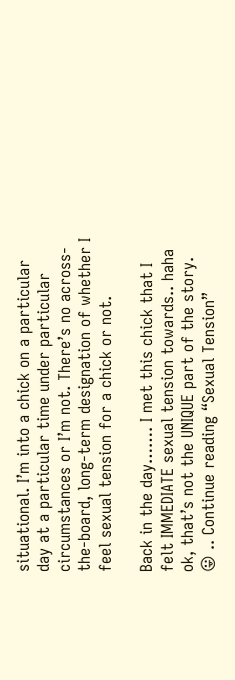situational. I’m into a chick on a particular day at a particular time under particular circumstances or I’m not. There’s no across-the-board, long-term designation of whether I feel sexual tension for a chick or not.

Back in the day……. I met this chick that I felt IMMEDIATE sexual tension towards.. haha ok, that’s not the UNIQUE part of the story. 😛 .. Continue reading “Sexual Tension”